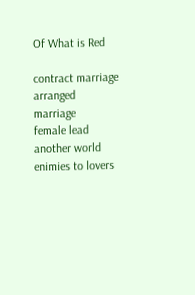Of What is Red

contract marriage
arranged marriage
female lead
another world
enimies to lovers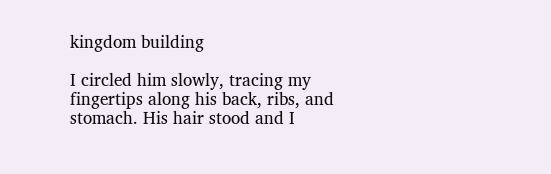kingdom building

I circled him slowly, tracing my fingertips along his back, ribs, and stomach. His hair stood and I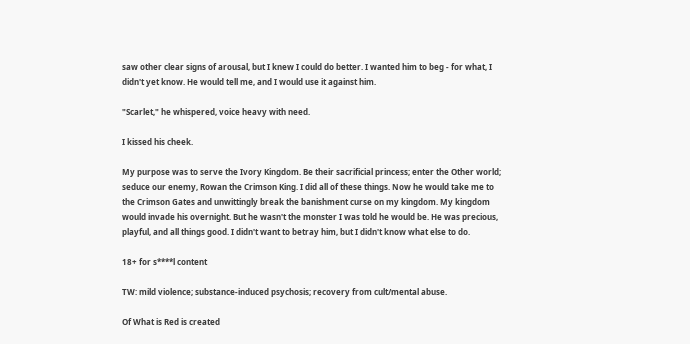saw other clear signs of arousal, but I knew I could do better. I wanted him to beg - for what, I didn't yet know. He would tell me, and I would use it against him.

"Scarlet," he whispered, voice heavy with need.

I kissed his cheek.

My purpose was to serve the Ivory Kingdom. Be their sacrificial princess; enter the Other world; seduce our enemy, Rowan the Crimson King. I did all of these things. Now he would take me to the Crimson Gates and unwittingly break the banishment curse on my kingdom. My kingdom would invade his overnight. But he wasn't the monster I was told he would be. He was precious, playful, and all things good. I didn't want to betray him, but I didn't know what else to do.

18+ for s****l content

TW: mild violence; substance-induced psychosis; recovery from cult/mental abuse.

Of What is Red is created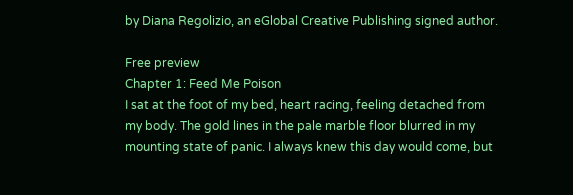by Diana Regolizio, an eGlobal Creative Publishing signed author.

Free preview
Chapter 1: Feed Me Poison
I sat at the foot of my bed, heart racing, feeling detached from my body. The gold lines in the pale marble floor blurred in my mounting state of panic. I always knew this day would come, but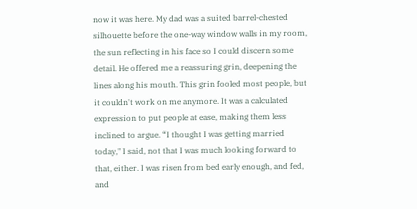now it was here. My dad was a suited barrel-chested silhouette before the one-way window walls in my room, the sun reflecting in his face so I could discern some detail. He offered me a reassuring grin, deepening the lines along his mouth. This grin fooled most people, but it couldn't work on me anymore. It was a calculated expression to put people at ease, making them less inclined to argue. “I thought I was getting married today," I said, not that I was much looking forward to that, either. I was risen from bed early enough, and fed, and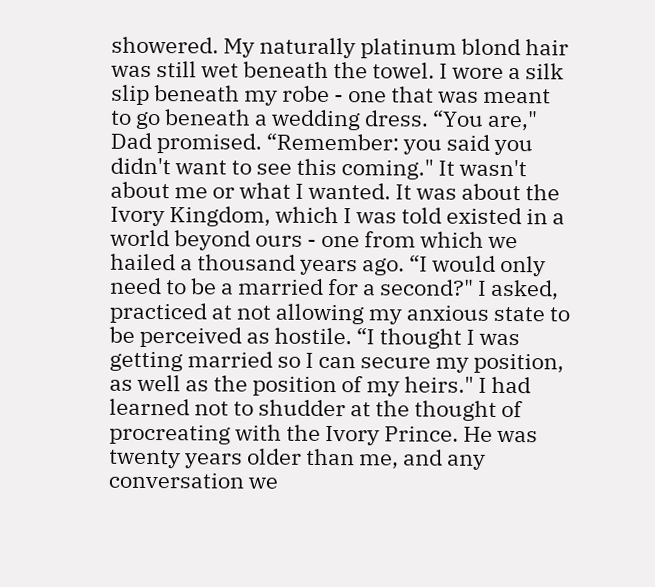showered. My naturally platinum blond hair was still wet beneath the towel. I wore a silk slip beneath my robe - one that was meant to go beneath a wedding dress. “You are," Dad promised. “Remember: you said you didn't want to see this coming." It wasn't about me or what I wanted. It was about the Ivory Kingdom, which I was told existed in a world beyond ours - one from which we hailed a thousand years ago. “I would only need to be a married for a second?" I asked, practiced at not allowing my anxious state to be perceived as hostile. “I thought I was getting married so I can secure my position, as well as the position of my heirs." I had learned not to shudder at the thought of procreating with the Ivory Prince. He was twenty years older than me, and any conversation we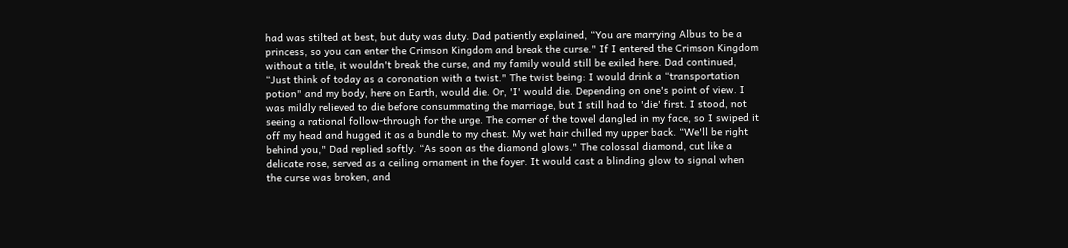had was stilted at best, but duty was duty. Dad patiently explained, “You are marrying Albus to be a princess, so you can enter the Crimson Kingdom and break the curse." If I entered the Crimson Kingdom without a title, it wouldn't break the curse, and my family would still be exiled here. Dad continued, “Just think of today as a coronation with a twist." The twist being: I would drink a “transportation potion" and my body, here on Earth, would die. Or, 'I' would die. Depending on one's point of view. I was mildly relieved to die before consummating the marriage, but I still had to 'die' first. I stood, not seeing a rational follow-through for the urge. The corner of the towel dangled in my face, so I swiped it off my head and hugged it as a bundle to my chest. My wet hair chilled my upper back. “We'll be right behind you," Dad replied softly. “As soon as the diamond glows." The colossal diamond, cut like a delicate rose, served as a ceiling ornament in the foyer. It would cast a blinding glow to signal when the curse was broken, and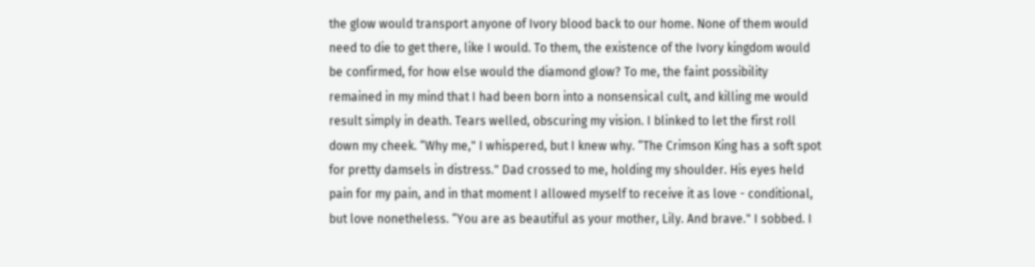the glow would transport anyone of Ivory blood back to our home. None of them would need to die to get there, like I would. To them, the existence of the Ivory kingdom would be confirmed, for how else would the diamond glow? To me, the faint possibility remained in my mind that I had been born into a nonsensical cult, and killing me would result simply in death. Tears welled, obscuring my vision. I blinked to let the first roll down my cheek. “Why me," I whispered, but I knew why. “The Crimson King has a soft spot for pretty damsels in distress." Dad crossed to me, holding my shoulder. His eyes held pain for my pain, and in that moment I allowed myself to receive it as love - conditional, but love nonetheless. “You are as beautiful as your mother, Lily. And brave." I sobbed. I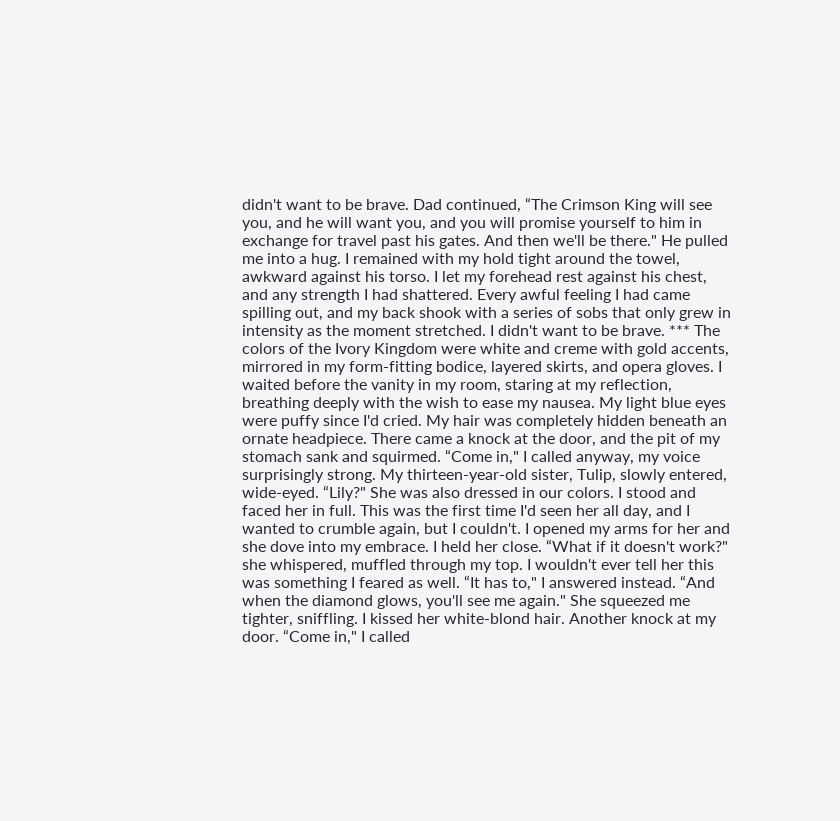didn't want to be brave. Dad continued, “The Crimson King will see you, and he will want you, and you will promise yourself to him in exchange for travel past his gates. And then we'll be there." He pulled me into a hug. I remained with my hold tight around the towel, awkward against his torso. I let my forehead rest against his chest, and any strength I had shattered. Every awful feeling I had came spilling out, and my back shook with a series of sobs that only grew in intensity as the moment stretched. I didn't want to be brave. *** The colors of the Ivory Kingdom were white and creme with gold accents, mirrored in my form-fitting bodice, layered skirts, and opera gloves. I waited before the vanity in my room, staring at my reflection, breathing deeply with the wish to ease my nausea. My light blue eyes were puffy since I'd cried. My hair was completely hidden beneath an ornate headpiece. There came a knock at the door, and the pit of my stomach sank and squirmed. “Come in," I called anyway, my voice surprisingly strong. My thirteen-year-old sister, Tulip, slowly entered, wide-eyed. “Lily?" She was also dressed in our colors. I stood and faced her in full. This was the first time I'd seen her all day, and I wanted to crumble again, but I couldn't. I opened my arms for her and she dove into my embrace. I held her close. “What if it doesn't work?" she whispered, muffled through my top. I wouldn't ever tell her this was something I feared as well. “It has to," I answered instead. “And when the diamond glows, you'll see me again." She squeezed me tighter, sniffling. I kissed her white-blond hair. Another knock at my door. “Come in," I called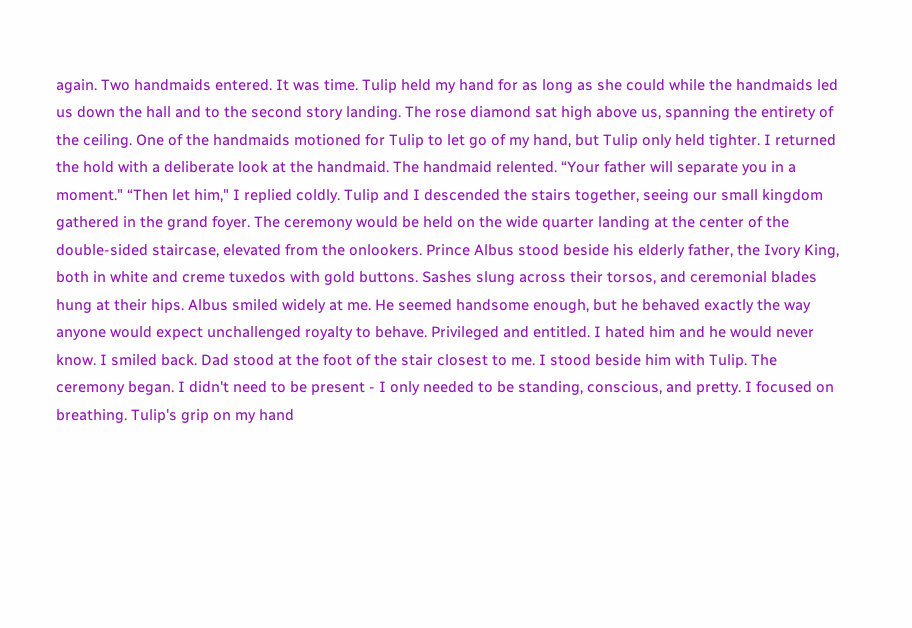again. Two handmaids entered. It was time. Tulip held my hand for as long as she could while the handmaids led us down the hall and to the second story landing. The rose diamond sat high above us, spanning the entirety of the ceiling. One of the handmaids motioned for Tulip to let go of my hand, but Tulip only held tighter. I returned the hold with a deliberate look at the handmaid. The handmaid relented. “Your father will separate you in a moment." “Then let him," I replied coldly. Tulip and I descended the stairs together, seeing our small kingdom gathered in the grand foyer. The ceremony would be held on the wide quarter landing at the center of the double-sided staircase, elevated from the onlookers. Prince Albus stood beside his elderly father, the Ivory King, both in white and creme tuxedos with gold buttons. Sashes slung across their torsos, and ceremonial blades hung at their hips. Albus smiled widely at me. He seemed handsome enough, but he behaved exactly the way anyone would expect unchallenged royalty to behave. Privileged and entitled. I hated him and he would never know. I smiled back. Dad stood at the foot of the stair closest to me. I stood beside him with Tulip. The ceremony began. I didn't need to be present - I only needed to be standing, conscious, and pretty. I focused on breathing. Tulip's grip on my hand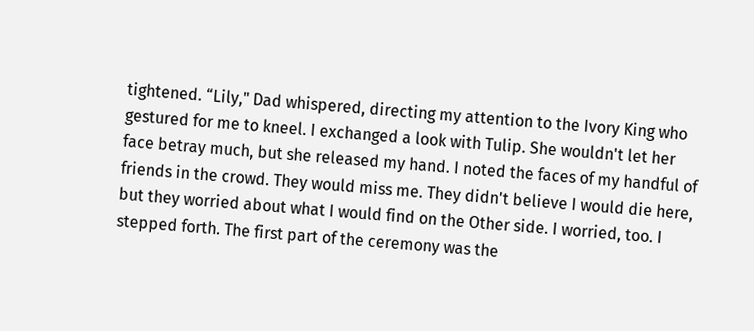tightened. “Lily," Dad whispered, directing my attention to the Ivory King who gestured for me to kneel. I exchanged a look with Tulip. She wouldn't let her face betray much, but she released my hand. I noted the faces of my handful of friends in the crowd. They would miss me. They didn't believe I would die here, but they worried about what I would find on the Other side. I worried, too. I stepped forth. The first part of the ceremony was the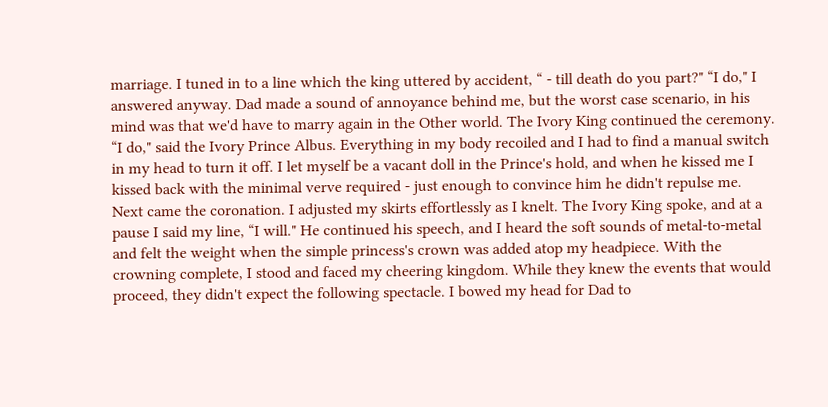marriage. I tuned in to a line which the king uttered by accident, “ - till death do you part?" “I do," I answered anyway. Dad made a sound of annoyance behind me, but the worst case scenario, in his mind was that we'd have to marry again in the Other world. The Ivory King continued the ceremony. “I do," said the Ivory Prince Albus. Everything in my body recoiled and I had to find a manual switch in my head to turn it off. I let myself be a vacant doll in the Prince's hold, and when he kissed me I kissed back with the minimal verve required - just enough to convince him he didn't repulse me. Next came the coronation. I adjusted my skirts effortlessly as I knelt. The Ivory King spoke, and at a pause I said my line, “I will." He continued his speech, and I heard the soft sounds of metal-to-metal and felt the weight when the simple princess's crown was added atop my headpiece. With the crowning complete, I stood and faced my cheering kingdom. While they knew the events that would proceed, they didn't expect the following spectacle. I bowed my head for Dad to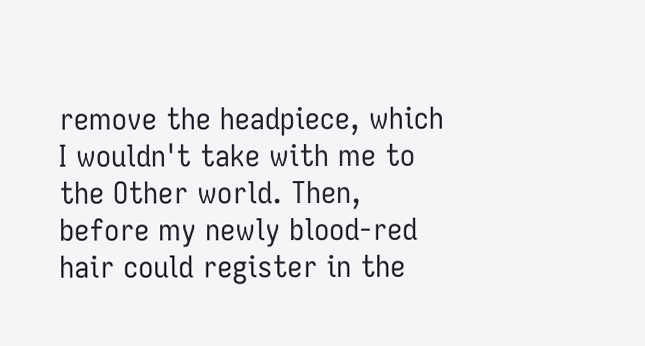remove the headpiece, which I wouldn't take with me to the Other world. Then, before my newly blood-red hair could register in the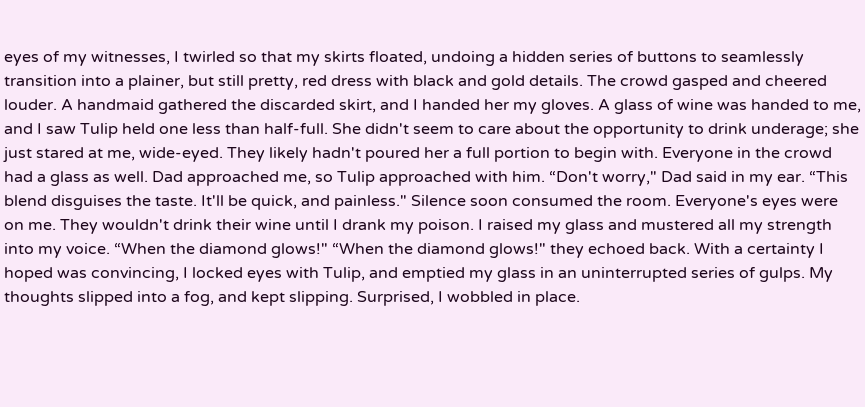eyes of my witnesses, I twirled so that my skirts floated, undoing a hidden series of buttons to seamlessly transition into a plainer, but still pretty, red dress with black and gold details. The crowd gasped and cheered louder. A handmaid gathered the discarded skirt, and I handed her my gloves. A glass of wine was handed to me, and I saw Tulip held one less than half-full. She didn't seem to care about the opportunity to drink underage; she just stared at me, wide-eyed. They likely hadn't poured her a full portion to begin with. Everyone in the crowd had a glass as well. Dad approached me, so Tulip approached with him. “Don't worry," Dad said in my ear. “This blend disguises the taste. It'll be quick, and painless." Silence soon consumed the room. Everyone's eyes were on me. They wouldn't drink their wine until I drank my poison. I raised my glass and mustered all my strength into my voice. “When the diamond glows!" “When the diamond glows!" they echoed back. With a certainty I hoped was convincing, I locked eyes with Tulip, and emptied my glass in an uninterrupted series of gulps. My thoughts slipped into a fog, and kept slipping. Surprised, I wobbled in place.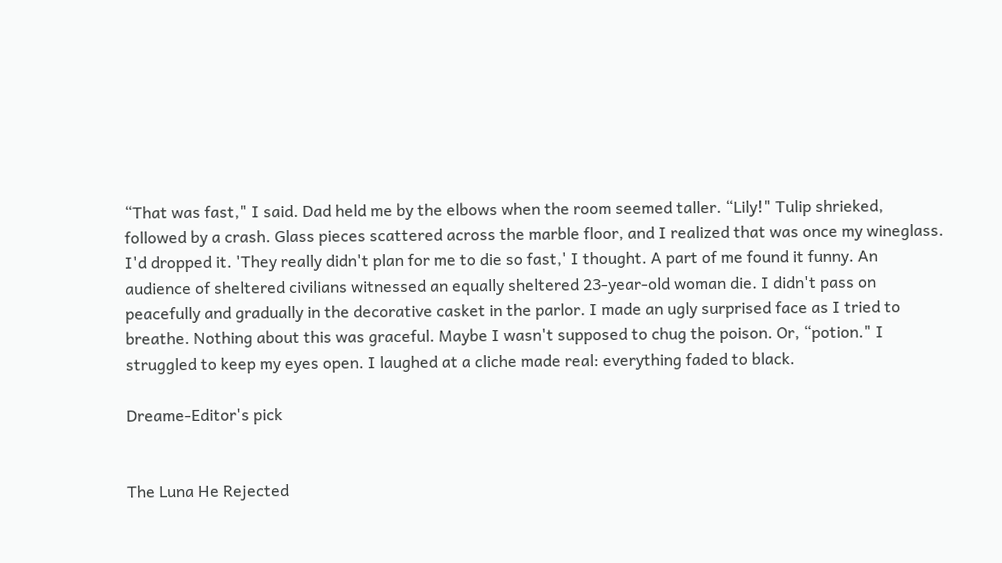“That was fast," I said. Dad held me by the elbows when the room seemed taller. “Lily!" Tulip shrieked, followed by a crash. Glass pieces scattered across the marble floor, and I realized that was once my wineglass. I'd dropped it. 'They really didn't plan for me to die so fast,' I thought. A part of me found it funny. An audience of sheltered civilians witnessed an equally sheltered 23-year-old woman die. I didn't pass on peacefully and gradually in the decorative casket in the parlor. I made an ugly surprised face as I tried to breathe. Nothing about this was graceful. Maybe I wasn't supposed to chug the poison. Or, “potion." I struggled to keep my eyes open. I laughed at a cliche made real: everything faded to black.

Dreame-Editor's pick


The Luna He Rejected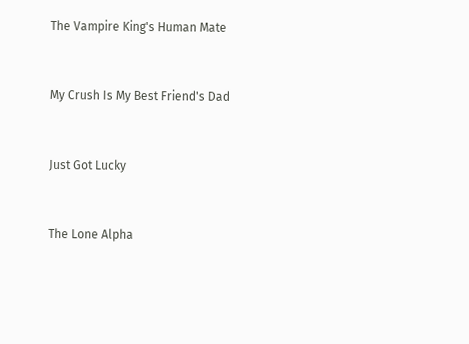The Vampire King's Human Mate


My Crush Is My Best Friend's Dad


Just Got Lucky


The Lone Alpha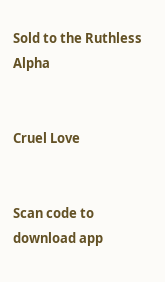Sold to the Ruthless Alpha


Cruel Love


Scan code to download app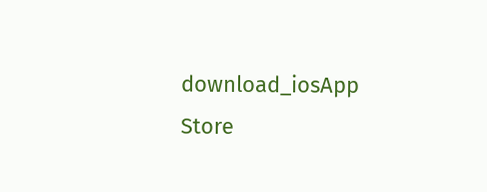download_iosApp Store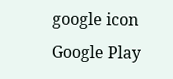google icon
Google Play